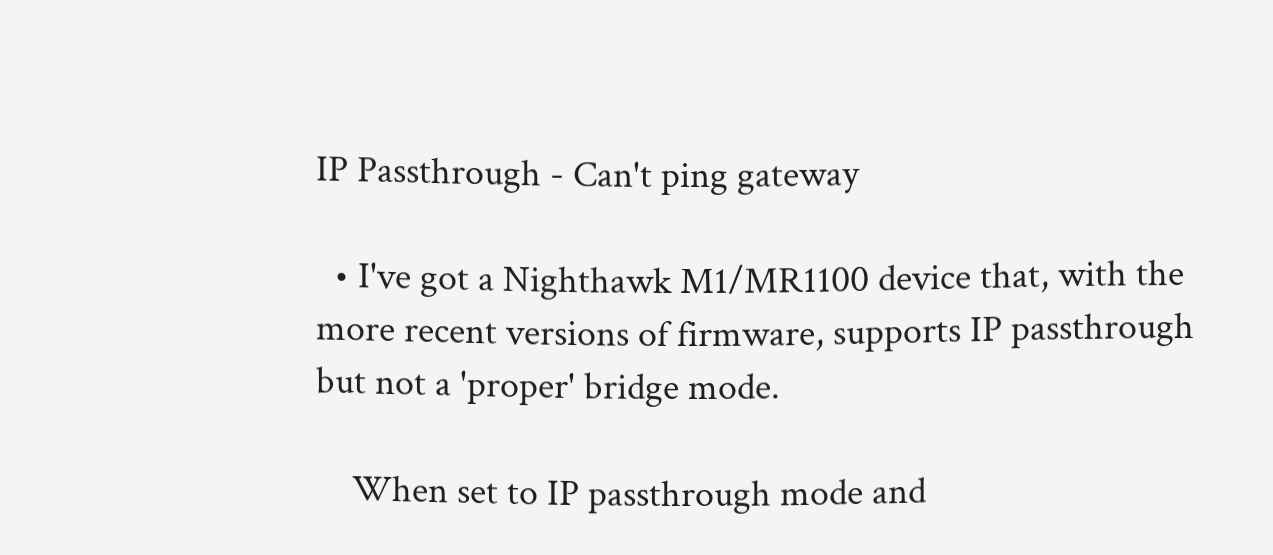IP Passthrough - Can't ping gateway

  • I've got a Nighthawk M1/MR1100 device that, with the more recent versions of firmware, supports IP passthrough but not a 'proper' bridge mode.

    When set to IP passthrough mode and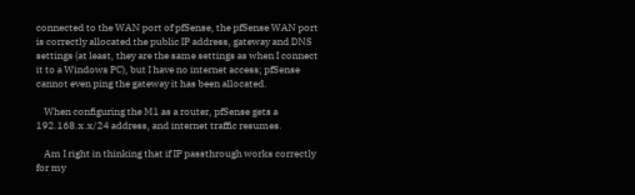connected to the WAN port of pfSense, the pfSense WAN port is correctly allocated the public IP address, gateway and DNS settings (at least, they are the same settings as when I connect it to a Windows PC), but I have no internet access; pfSense cannot even ping the gateway it has been allocated.

    When configuring the M1 as a router, pfSense gets a 192.168.x.x/24 address, and internet traffic resumes.

    Am I right in thinking that if IP passthrough works correctly for my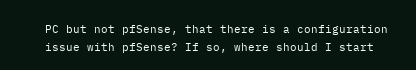PC but not pfSense, that there is a configuration issue with pfSense? If so, where should I start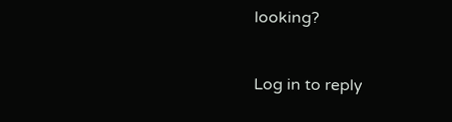looking?


Log in to reply